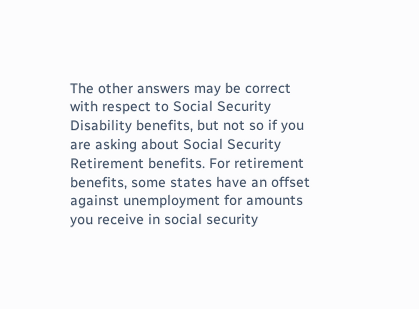The other answers may be correct with respect to Social Security Disability benefits, but not so if you are asking about Social Security Retirement benefits. For retirement benefits, some states have an offset against unemployment for amounts you receive in social security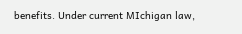benefits. Under current MIchigan law,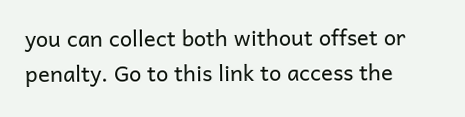you can collect both without offset or penalty. Go to this link to access the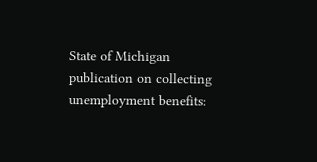State of Michigan publication on collecting unemployment benefits: